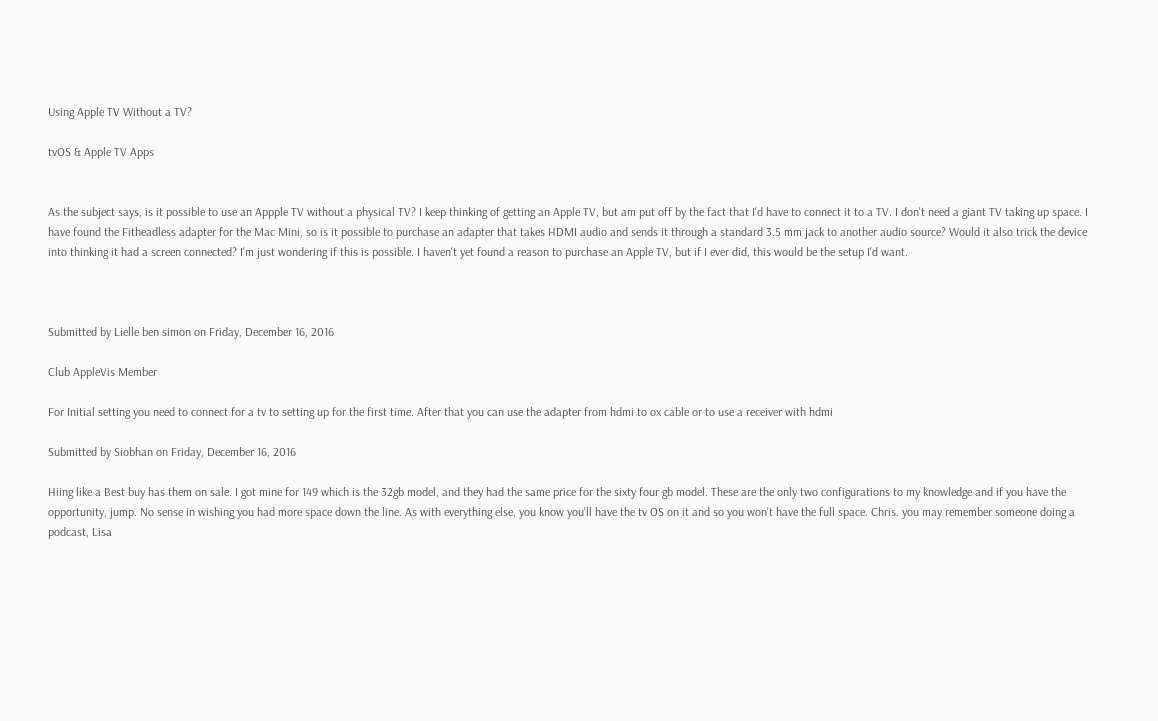Using Apple TV Without a TV?

tvOS & Apple TV Apps


As the subject says, is it possible to use an Appple TV without a physical TV? I keep thinking of getting an Apple TV, but am put off by the fact that I'd have to connect it to a TV. I don't need a giant TV taking up space. I have found the Fitheadless adapter for the Mac Mini, so is it possible to purchase an adapter that takes HDMI audio and sends it through a standard 3.5 mm jack to another audio source? Would it also trick the device into thinking it had a screen connected? I'm just wondering if this is possible. I haven't yet found a reason to purchase an Apple TV, but if I ever did, this would be the setup I'd want.



Submitted by Lielle ben simon on Friday, December 16, 2016

Club AppleVis Member

For Initial setting you need to connect for a tv to setting up for the first time. After that you can use the adapter from hdmi to ox cable or to use a receiver with hdmi

Submitted by Siobhan on Friday, December 16, 2016

Hiing like a Best buy has them on sale. I got mine for 149 which is the 32gb model, and they had the same price for the sixty four gb model. These are the only two configurations to my knowledge and if you have the opportunity, jump. No sense in wishing you had more space down the line. As with everything else, you know you'll have the tv OS on it and so you won't have the full space. Chris. you may remember someone doing a podcast, Lisa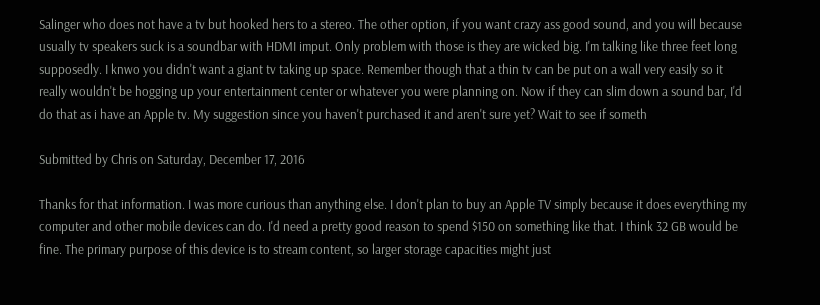Salinger who does not have a tv but hooked hers to a stereo. The other option, if you want crazy ass good sound, and you will because usually tv speakers suck is a soundbar with HDMI imput. Only problem with those is they are wicked big. I'm talking like three feet long supposedly. I knwo you didn't want a giant tv taking up space. Remember though that a thin tv can be put on a wall very easily so it really wouldn't be hogging up your entertainment center or whatever you were planning on. Now if they can slim down a sound bar, I'd do that as i have an Apple tv. My suggestion since you haven't purchased it and aren't sure yet? Wait to see if someth

Submitted by Chris on Saturday, December 17, 2016

Thanks for that information. I was more curious than anything else. I don't plan to buy an Apple TV simply because it does everything my computer and other mobile devices can do. I'd need a pretty good reason to spend $150 on something like that. I think 32 GB would be fine. The primary purpose of this device is to stream content, so larger storage capacities might just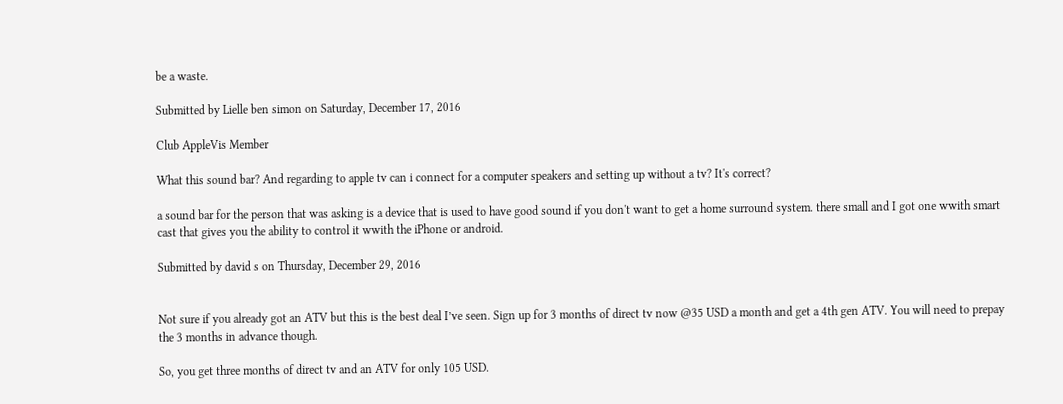be a waste.

Submitted by Lielle ben simon on Saturday, December 17, 2016

Club AppleVis Member

What this sound bar? And regarding to apple tv can i connect for a computer speakers and setting up without a tv? It's correct?

a sound bar for the person that was asking is a device that is used to have good sound if you don't want to get a home surround system. there small and I got one wwith smart cast that gives you the ability to control it wwith the iPhone or android.

Submitted by david s on Thursday, December 29, 2016


Not sure if you already got an ATV but this is the best deal I’ve seen. Sign up for 3 months of direct tv now @35 USD a month and get a 4th gen ATV. You will need to prepay the 3 months in advance though.

So, you get three months of direct tv and an ATV for only 105 USD.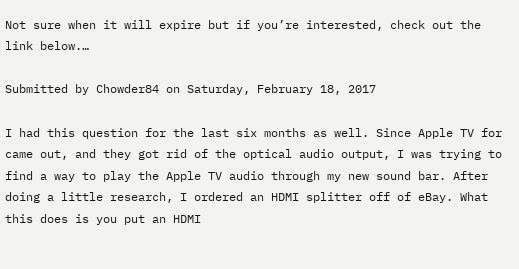Not sure when it will expire but if you’re interested, check out the link below.…

Submitted by Chowder84 on Saturday, February 18, 2017

I had this question for the last six months as well. Since Apple TV for came out, and they got rid of the optical audio output, I was trying to find a way to play the Apple TV audio through my new sound bar. After doing a little research, I ordered an HDMI splitter off of eBay. What this does is you put an HDMI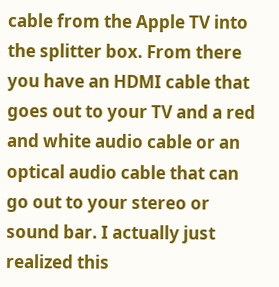cable from the Apple TV into the splitter box. From there you have an HDMI cable that goes out to your TV and a red and white audio cable or an optical audio cable that can go out to your stereo or sound bar. I actually just realized this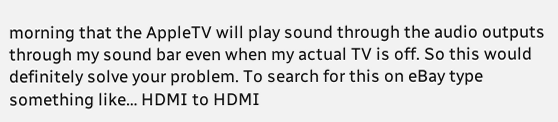morning that the AppleTV will play sound through the audio outputs through my sound bar even when my actual TV is off. So this would definitely solve your problem. To search for this on eBay type something like… HDMI to HDMI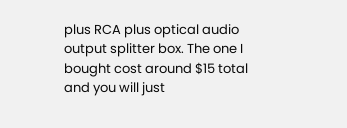plus RCA plus optical audio output splitter box. The one I bought cost around $15 total and you will just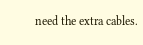need the extra cables.